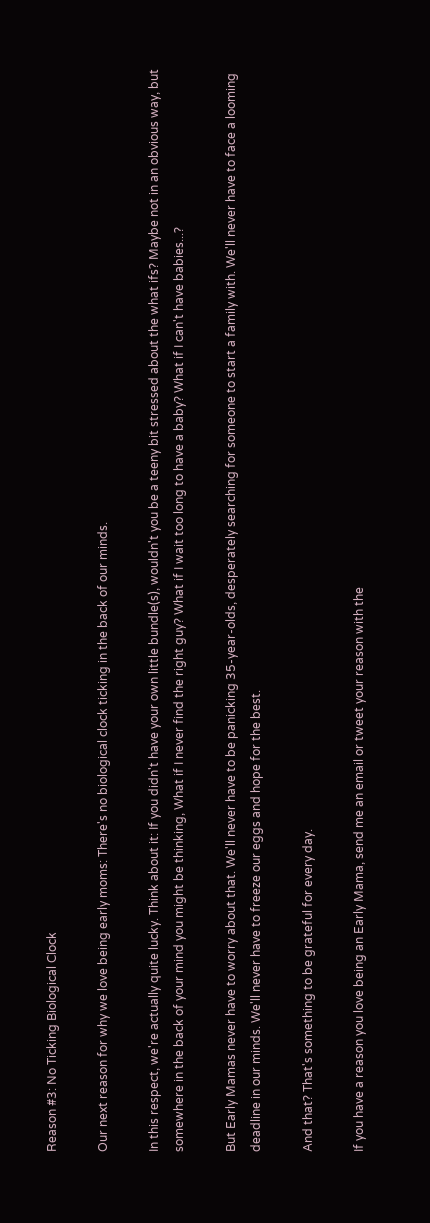Reason #3: No Ticking Biological Clock

Our next reason for why we love being early moms: There's no biological clock ticking in the back of our minds.

In this respect, we're actually quite lucky. Think about it: If you didn't have your own little bundle(s), wouldn't you be a teeny bit stressed about the what ifs? Maybe not in an obvious way, but somewhere in the back of your mind you might be thinking, What if I never find the right guy? What if I wait too long to have a baby? What if I can't have babies...?

But Early Mamas never have to worry about that. We'll never have to be panicking 35-year-olds, desperately searching for someone to start a family with. We'll never have to face a looming deadline in our minds. We'll never have to freeze our eggs and hope for the best.

And that? That's something to be grateful for every day.

If you have a reason you love being an Early Mama, send me an email or tweet your reason with the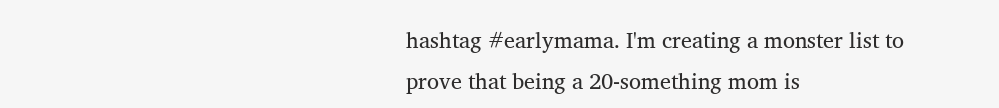hashtag #earlymama. I'm creating a monster list to prove that being a 20-something mom is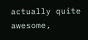actually quite awesome,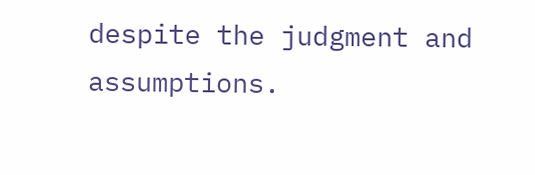despite the judgment and assumptions.